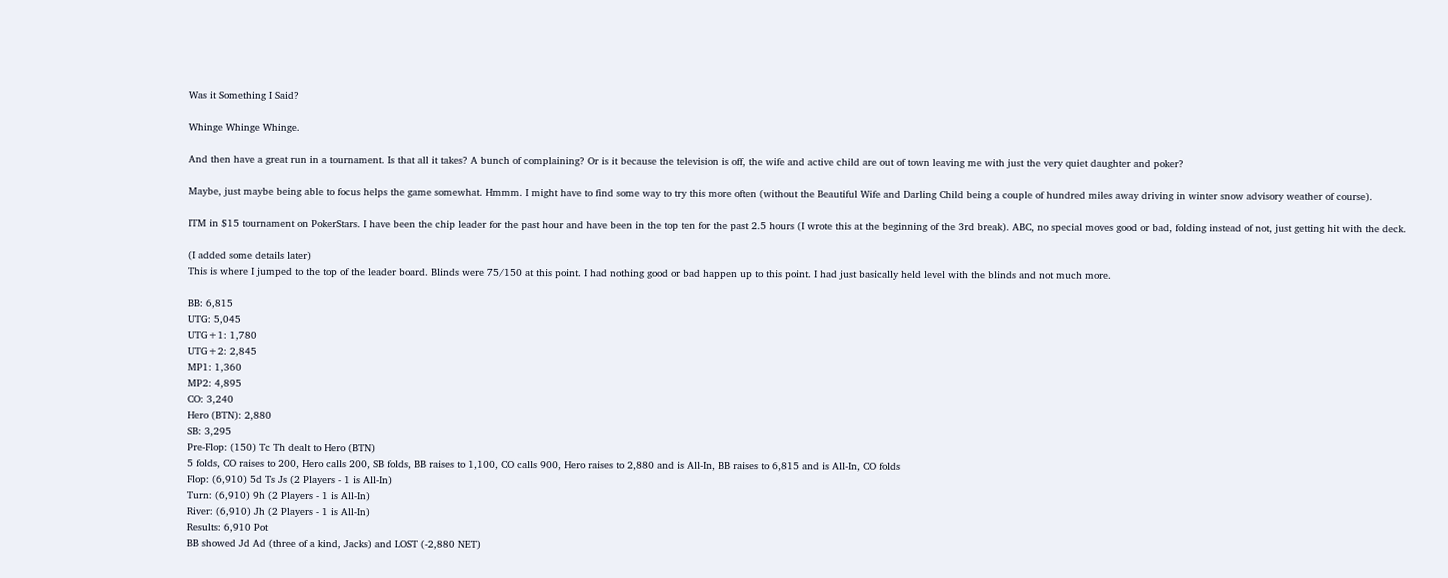Was it Something I Said?

Whinge Whinge Whinge.

And then have a great run in a tournament. Is that all it takes? A bunch of complaining? Or is it because the television is off, the wife and active child are out of town leaving me with just the very quiet daughter and poker?

Maybe, just maybe being able to focus helps the game somewhat. Hmmm. I might have to find some way to try this more often (without the Beautiful Wife and Darling Child being a couple of hundred miles away driving in winter snow advisory weather of course).

ITM in $15 tournament on PokerStars. I have been the chip leader for the past hour and have been in the top ten for the past 2.5 hours (I wrote this at the beginning of the 3rd break). ABC, no special moves good or bad, folding instead of not, just getting hit with the deck.

(I added some details later)
This is where I jumped to the top of the leader board. Blinds were 75/150 at this point. I had nothing good or bad happen up to this point. I had just basically held level with the blinds and not much more.

BB: 6,815
UTG: 5,045
UTG+1: 1,780
UTG+2: 2,845
MP1: 1,360
MP2: 4,895
CO: 3,240
Hero (BTN): 2,880
SB: 3,295
Pre-Flop: (150) Tc Th dealt to Hero (BTN)
5 folds, CO raises to 200, Hero calls 200, SB folds, BB raises to 1,100, CO calls 900, Hero raises to 2,880 and is All-In, BB raises to 6,815 and is All-In, CO folds
Flop: (6,910) 5d Ts Js (2 Players - 1 is All-In)
Turn: (6,910) 9h (2 Players - 1 is All-In)
River: (6,910) Jh (2 Players - 1 is All-In)
Results: 6,910 Pot
BB showed Jd Ad (three of a kind, Jacks) and LOST (-2,880 NET)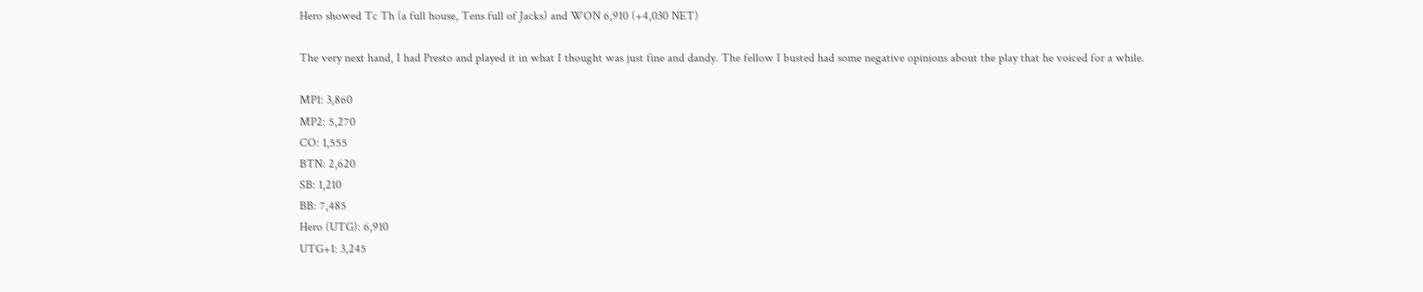Hero showed Tc Th (a full house, Tens full of Jacks) and WON 6,910 (+4,030 NET)

The very next hand, I had Presto and played it in what I thought was just fine and dandy. The fellow I busted had some negative opinions about the play that he voiced for a while.

MP1: 3,860
MP2: 5,270
CO: 1,555
BTN: 2,620
SB: 1,210
BB: 7,485
Hero (UTG): 6,910
UTG+1: 3,245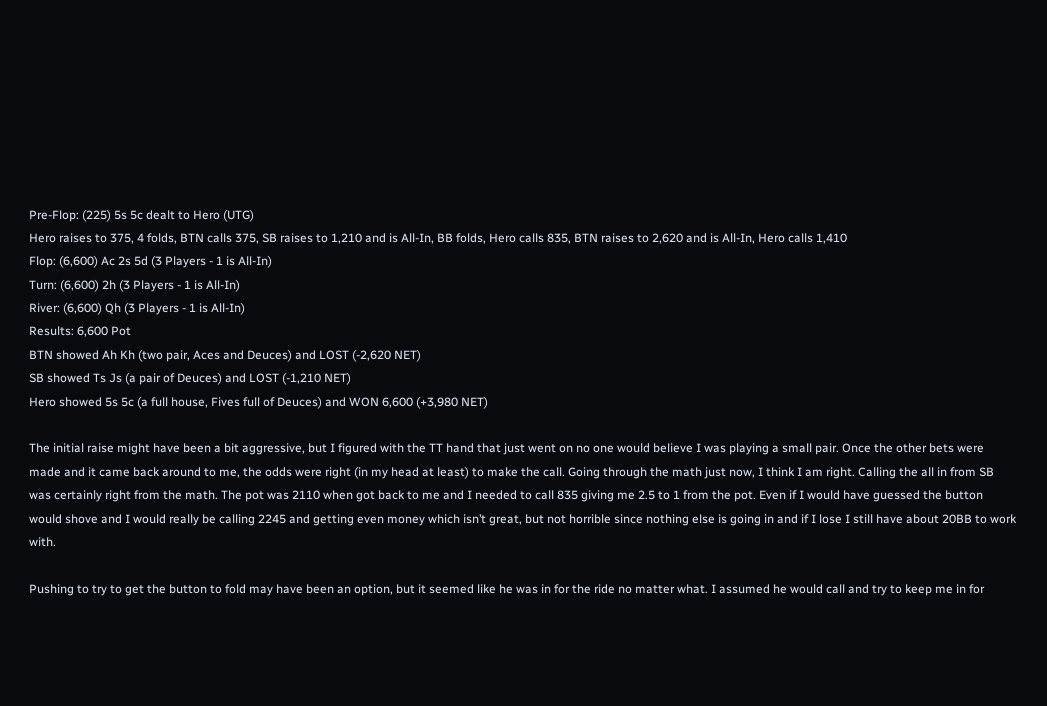Pre-Flop: (225) 5s 5c dealt to Hero (UTG)
Hero raises to 375, 4 folds, BTN calls 375, SB raises to 1,210 and is All-In, BB folds, Hero calls 835, BTN raises to 2,620 and is All-In, Hero calls 1,410
Flop: (6,600) Ac 2s 5d (3 Players - 1 is All-In)
Turn: (6,600) 2h (3 Players - 1 is All-In)
River: (6,600) Qh (3 Players - 1 is All-In)
Results: 6,600 Pot
BTN showed Ah Kh (two pair, Aces and Deuces) and LOST (-2,620 NET)
SB showed Ts Js (a pair of Deuces) and LOST (-1,210 NET)
Hero showed 5s 5c (a full house, Fives full of Deuces) and WON 6,600 (+3,980 NET)

The initial raise might have been a bit aggressive, but I figured with the TT hand that just went on no one would believe I was playing a small pair. Once the other bets were made and it came back around to me, the odds were right (in my head at least) to make the call. Going through the math just now, I think I am right. Calling the all in from SB was certainly right from the math. The pot was 2110 when got back to me and I needed to call 835 giving me 2.5 to 1 from the pot. Even if I would have guessed the button would shove and I would really be calling 2245 and getting even money which isn’t great, but not horrible since nothing else is going in and if I lose I still have about 20BB to work with.

Pushing to try to get the button to fold may have been an option, but it seemed like he was in for the ride no matter what. I assumed he would call and try to keep me in for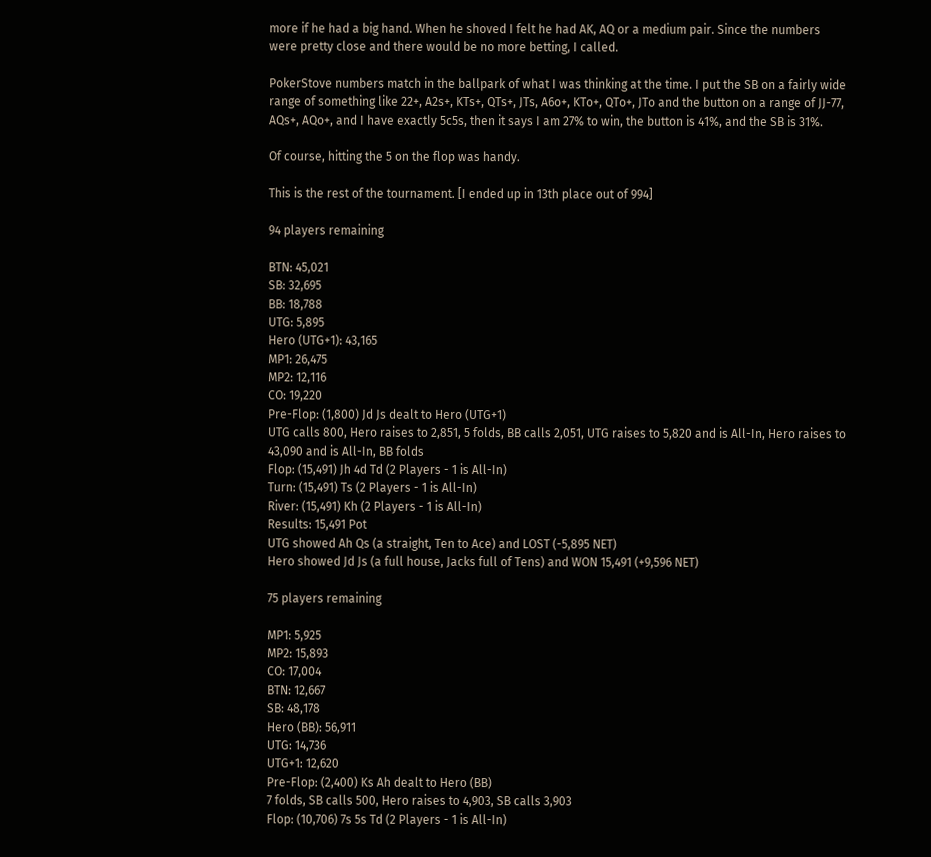more if he had a big hand. When he shoved I felt he had AK, AQ or a medium pair. Since the numbers were pretty close and there would be no more betting, I called.

PokerStove numbers match in the ballpark of what I was thinking at the time. I put the SB on a fairly wide range of something like 22+, A2s+, KTs+, QTs+, JTs, A6o+, KTo+, QTo+, JTo and the button on a range of JJ-77, AQs+, AQo+, and I have exactly 5c5s, then it says I am 27% to win, the button is 41%, and the SB is 31%.

Of course, hitting the 5 on the flop was handy.

This is the rest of the tournament. [I ended up in 13th place out of 994]

94 players remaining

BTN: 45,021
SB: 32,695
BB: 18,788
UTG: 5,895
Hero (UTG+1): 43,165
MP1: 26,475
MP2: 12,116
CO: 19,220
Pre-Flop: (1,800) Jd Js dealt to Hero (UTG+1)
UTG calls 800, Hero raises to 2,851, 5 folds, BB calls 2,051, UTG raises to 5,820 and is All-In, Hero raises to 43,090 and is All-In, BB folds
Flop: (15,491) Jh 4d Td (2 Players - 1 is All-In)
Turn: (15,491) Ts (2 Players - 1 is All-In)
River: (15,491) Kh (2 Players - 1 is All-In)
Results: 15,491 Pot
UTG showed Ah Qs (a straight, Ten to Ace) and LOST (-5,895 NET)
Hero showed Jd Js (a full house, Jacks full of Tens) and WON 15,491 (+9,596 NET)

75 players remaining

MP1: 5,925
MP2: 15,893
CO: 17,004
BTN: 12,667
SB: 48,178
Hero (BB): 56,911
UTG: 14,736
UTG+1: 12,620
Pre-Flop: (2,400) Ks Ah dealt to Hero (BB)
7 folds, SB calls 500, Hero raises to 4,903, SB calls 3,903
Flop: (10,706) 7s 5s Td (2 Players - 1 is All-In)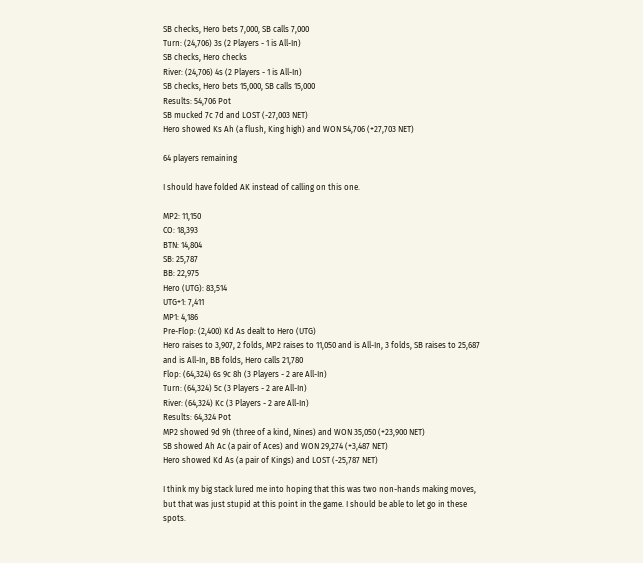SB checks, Hero bets 7,000, SB calls 7,000
Turn: (24,706) 3s (2 Players - 1 is All-In)
SB checks, Hero checks
River: (24,706) 4s (2 Players - 1 is All-In)
SB checks, Hero bets 15,000, SB calls 15,000
Results: 54,706 Pot
SB mucked 7c 7d and LOST (-27,003 NET)
Hero showed Ks Ah (a flush, King high) and WON 54,706 (+27,703 NET)

64 players remaining

I should have folded AK instead of calling on this one.

MP2: 11,150
CO: 18,393
BTN: 14,804
SB: 25,787
BB: 22,975
Hero (UTG): 83,514
UTG+1: 7,411
MP1: 4,186
Pre-Flop: (2,400) Kd As dealt to Hero (UTG)
Hero raises to 3,907, 2 folds, MP2 raises to 11,050 and is All-In, 3 folds, SB raises to 25,687 and is All-In, BB folds, Hero calls 21,780
Flop: (64,324) 6s 9c 8h (3 Players - 2 are All-In)
Turn: (64,324) 5c (3 Players - 2 are All-In)
River: (64,324) Kc (3 Players - 2 are All-In)
Results: 64,324 Pot
MP2 showed 9d 9h (three of a kind, Nines) and WON 35,050 (+23,900 NET)
SB showed Ah Ac (a pair of Aces) and WON 29,274 (+3,487 NET)
Hero showed Kd As (a pair of Kings) and LOST (-25,787 NET)

I think my big stack lured me into hoping that this was two non-hands making moves, but that was just stupid at this point in the game. I should be able to let go in these spots.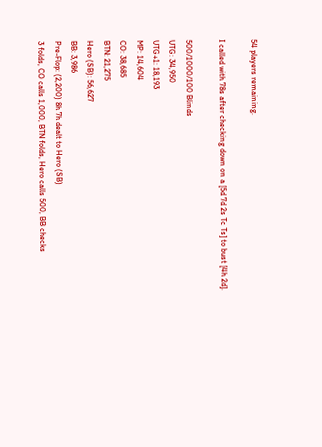54 players remaining.

I called with 78s after checking down on a [5d 7d 2s Tc Ts] to bust [4h 2d].

500/1000/100 Blinds
UTG: 34,950
UTG+1: 18,193
MP: 14,604
CO: 38,685
BTN: 21,275
Hero (SB): 56,627
BB: 3,986
Pre-Flop: (2,200) 8h 7h dealt to Hero (SB)
3 folds, CO calls 1,000, BTN folds, Hero calls 500, BB checks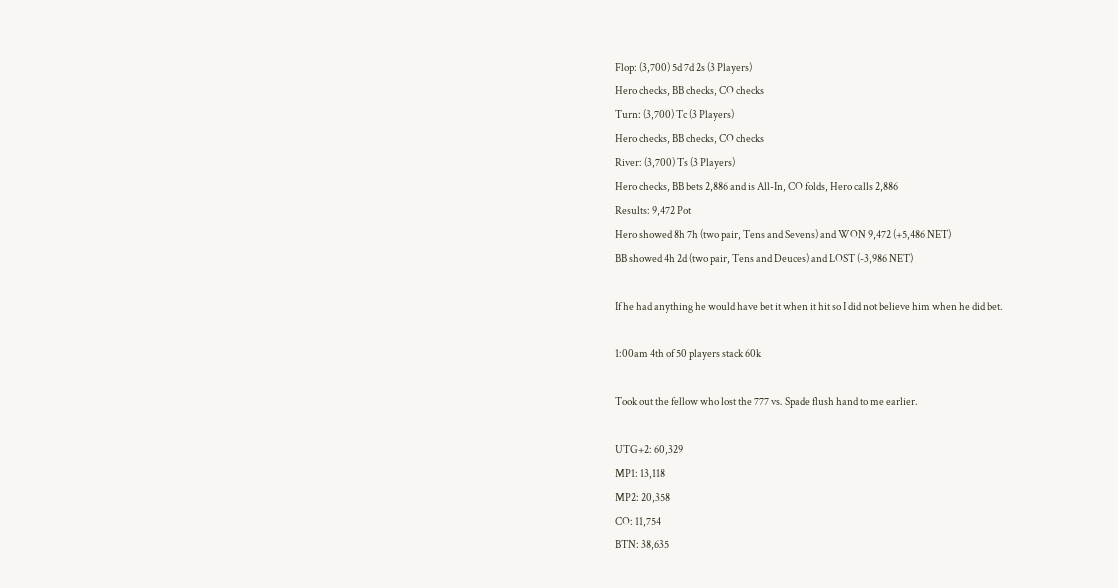Flop: (3,700) 5d 7d 2s (3 Players)
Hero checks, BB checks, CO checks
Turn: (3,700) Tc (3 Players)
Hero checks, BB checks, CO checks
River: (3,700) Ts (3 Players)
Hero checks, BB bets 2,886 and is All-In, CO folds, Hero calls 2,886
Results: 9,472 Pot
Hero showed 8h 7h (two pair, Tens and Sevens) and WON 9,472 (+5,486 NET)
BB showed 4h 2d (two pair, Tens and Deuces) and LOST (-3,986 NET)

If he had anything he would have bet it when it hit so I did not believe him when he did bet.

1:00am 4th of 50 players stack 60k

Took out the fellow who lost the 777 vs. Spade flush hand to me earlier.

UTG+2: 60,329
MP1: 13,118
MP2: 20,358
CO: 11,754
BTN: 38,635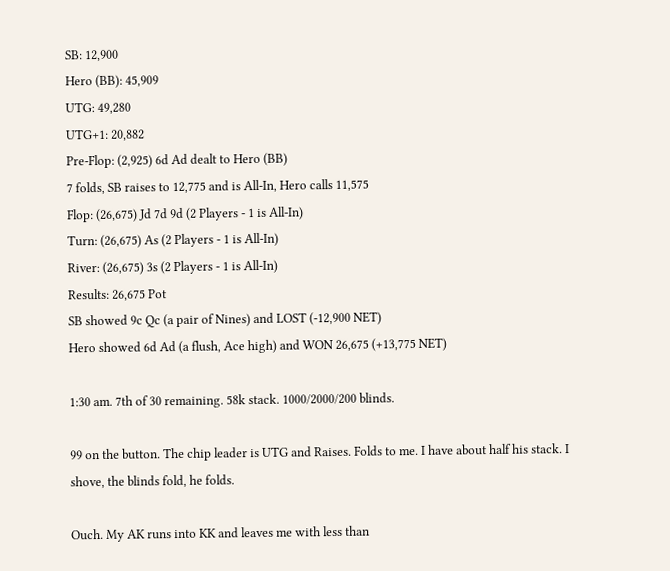SB: 12,900
Hero (BB): 45,909
UTG: 49,280
UTG+1: 20,882
Pre-Flop: (2,925) 6d Ad dealt to Hero (BB)
7 folds, SB raises to 12,775 and is All-In, Hero calls 11,575
Flop: (26,675) Jd 7d 9d (2 Players - 1 is All-In)
Turn: (26,675) As (2 Players - 1 is All-In)
River: (26,675) 3s (2 Players - 1 is All-In)
Results: 26,675 Pot
SB showed 9c Qc (a pair of Nines) and LOST (-12,900 NET)
Hero showed 6d Ad (a flush, Ace high) and WON 26,675 (+13,775 NET)

1:30 am. 7th of 30 remaining. 58k stack. 1000/2000/200 blinds.

99 on the button. The chip leader is UTG and Raises. Folds to me. I have about half his stack. I shove, the blinds fold, he folds.

Ouch. My AK runs into KK and leaves me with less than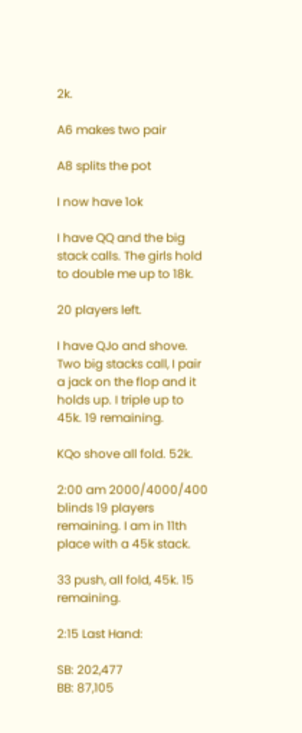2k.

A6 makes two pair

A8 splits the pot

I now have 1ok

I have QQ and the big stack calls. The girls hold to double me up to 18k.

20 players left.

I have QJo and shove. Two big stacks call, I pair a jack on the flop and it holds up. I triple up to 45k. 19 remaining.

KQo shove all fold. 52k.

2:00 am 2000/4000/400 blinds 19 players remaining. I am in 11th place with a 45k stack.

33 push, all fold, 45k. 15 remaining.

2:15 Last Hand:

SB: 202,477
BB: 87,105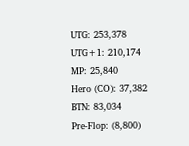UTG: 253,378
UTG+1: 210,174
MP: 25,840
Hero (CO): 37,382
BTN: 83,034
Pre-Flop: (8,800)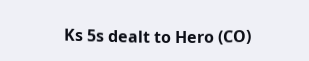Ks 5s dealt to Hero (CO)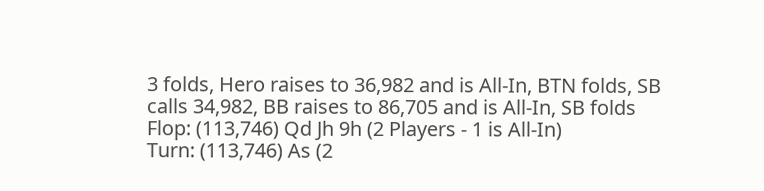3 folds, Hero raises to 36,982 and is All-In, BTN folds, SB calls 34,982, BB raises to 86,705 and is All-In, SB folds
Flop: (113,746) Qd Jh 9h (2 Players - 1 is All-In)
Turn: (113,746) As (2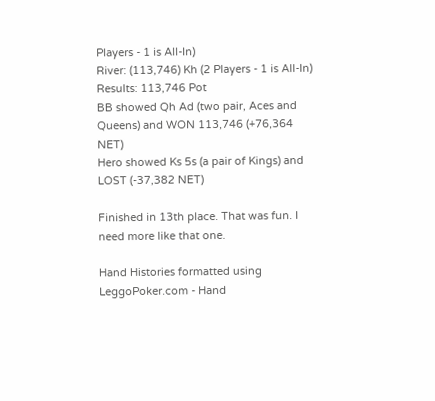Players - 1 is All-In)
River: (113,746) Kh (2 Players - 1 is All-In)
Results: 113,746 Pot
BB showed Qh Ad (two pair, Aces and Queens) and WON 113,746 (+76,364 NET)
Hero showed Ks 5s (a pair of Kings) and LOST (-37,382 NET)

Finished in 13th place. That was fun. I need more like that one.

Hand Histories formatted using LeggoPoker.com - Hand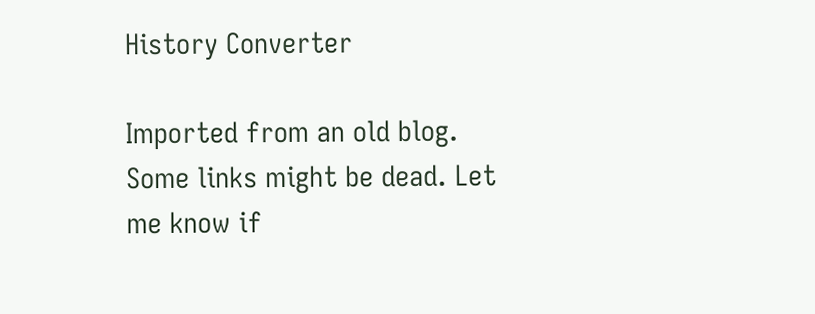History Converter

Imported from an old blog. Some links might be dead. Let me know if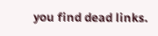you find dead links.